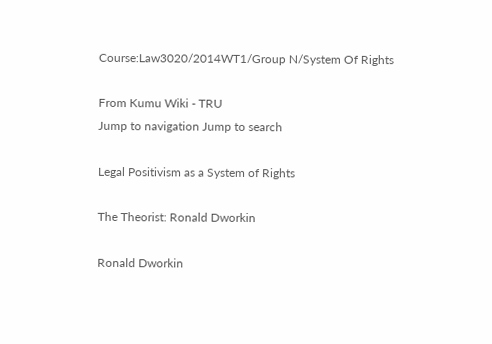Course:Law3020/2014WT1/Group N/System Of Rights

From Kumu Wiki - TRU
Jump to navigation Jump to search

Legal Positivism as a System of Rights

The Theorist: Ronald Dworkin

Ronald Dworkin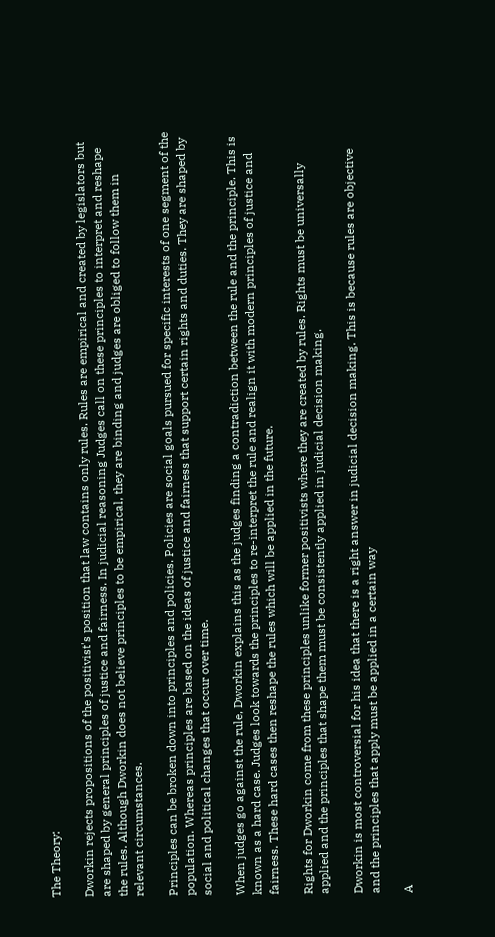The Theory:

Dworkin rejects propositions of the positivist's position that law contains only rules. Rules are empirical and created by legislators but are shaped by general principles of justice and fairness. In judicial reasoning Judges call on these principles to interpret and reshape the rules. Although Dworkin does not believe principles to be empirical, they are binding and judges are obliged to follow them in relevant circumstances.

Principles can be broken down into principles and policies. Policies are social goals pursued for specific interests of one segment of the population. Whereas principles are based on the ideas of justice and fairness that support certain rights and duties. They are shaped by social and political changes that occur over time.

When judges go against the rule, Dworkin explains this as the judges finding a contradiction between the rule and the principle. This is known as a hard case. Judges look towards the principles to re-interpret the rule and realign it with modern principles of justice and fairness. These hard cases then reshape the rules which will be applied in the future.

Rights for Dworkin come from these principles unlike former positivists where they are created by rules. Rights must be universally applied and the principles that shape them must be consistently applied in judicial decision making.

Dworkin is most controversial for his idea that there is a right answer in judicial decision making. This is because rules are objective and the principles that apply must be applied in a certain way

A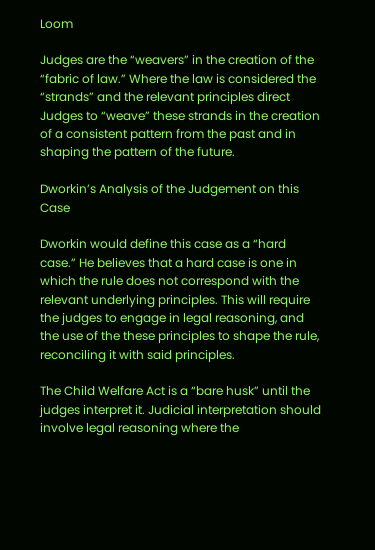Loom

Judges are the “weavers” in the creation of the “fabric of law.” Where the law is considered the “strands” and the relevant principles direct Judges to “weave” these strands in the creation of a consistent pattern from the past and in shaping the pattern of the future.

Dworkin’s Analysis of the Judgement on this Case

Dworkin would define this case as a “hard case.” He believes that a hard case is one in which the rule does not correspond with the relevant underlying principles. This will require the judges to engage in legal reasoning, and the use of the these principles to shape the rule, reconciling it with said principles.

The Child Welfare Act is a “bare husk” until the judges interpret it. Judicial interpretation should involve legal reasoning where the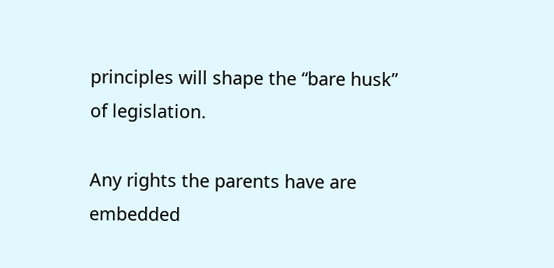principles will shape the “bare husk” of legislation.

Any rights the parents have are embedded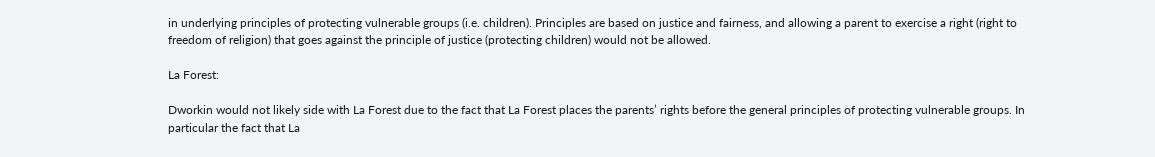in underlying principles of protecting vulnerable groups (i.e. children). Principles are based on justice and fairness, and allowing a parent to exercise a right (right to freedom of religion) that goes against the principle of justice (protecting children) would not be allowed.

La Forest:

Dworkin would not likely side with La Forest due to the fact that La Forest places the parents’ rights before the general principles of protecting vulnerable groups. In particular the fact that La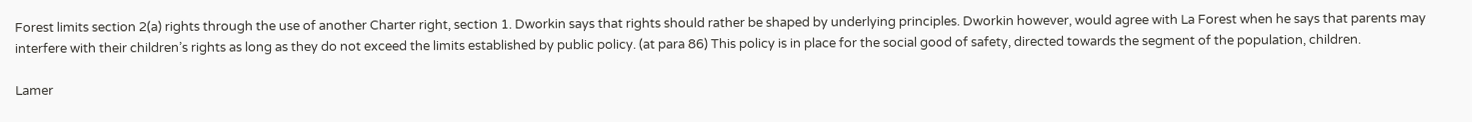Forest limits section 2(a) rights through the use of another Charter right, section 1. Dworkin says that rights should rather be shaped by underlying principles. Dworkin however, would agree with La Forest when he says that parents may interfere with their children’s rights as long as they do not exceed the limits established by public policy. (at para 86) This policy is in place for the social good of safety, directed towards the segment of the population, children.

Lamer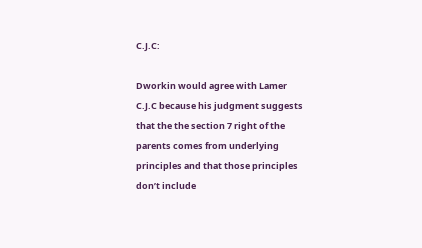C.J.C:

Dworkin would agree with Lamer C.J.C because his judgment suggests that the the section 7 right of the parents comes from underlying principles and that those principles don’t include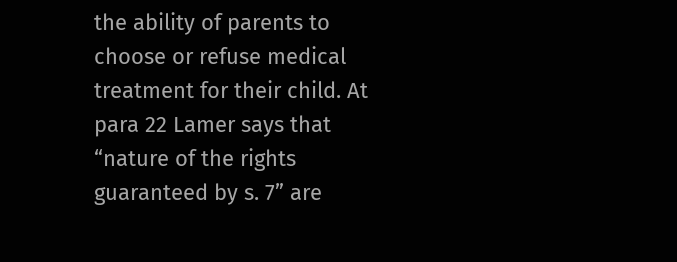the ability of parents to choose or refuse medical treatment for their child. At para 22 Lamer says that “nature of the rights guaranteed by s. 7” are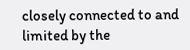closely connected to and limited by the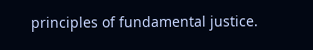principles of fundamental justice.